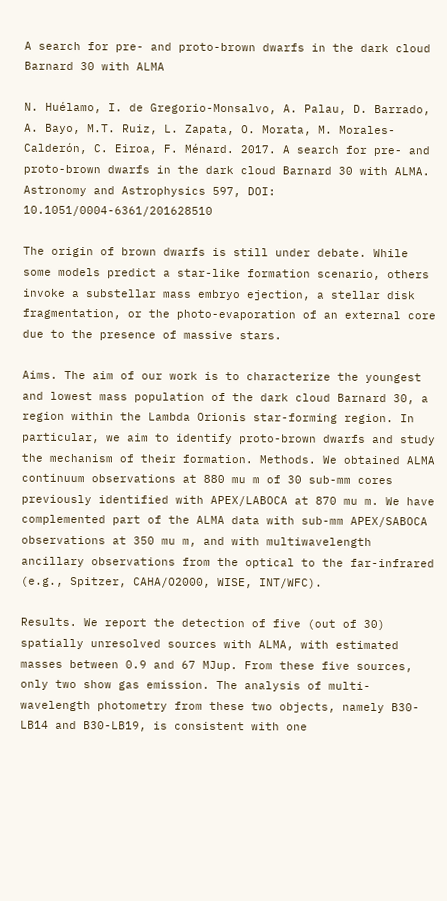A search for pre- and proto-brown dwarfs in the dark cloud Barnard 30 with ALMA

N. Huélamo, I. de Gregorio-Monsalvo, A. Palau, D. Barrado, A. Bayo, M.T. Ruiz, L. Zapata, O. Morata, M. Morales-Calderón, C. Eiroa, F. Ménard. 2017. A search for pre- and proto-brown dwarfs in the dark cloud Barnard 30 with ALMA. Astronomy and Astrophysics 597, DOI: 10.1051/0004-6361/201628510

The origin of brown dwarfs is still under debate. While some models predict a star-like formation scenario, others invoke a substellar mass embryo ejection, a stellar disk fragmentation, or the photo-evaporation of an external core due to the presence of massive stars.

Aims. The aim of our work is to characterize the youngest and lowest mass population of the dark cloud Barnard 30, a region within the Lambda Orionis star-forming region. In particular, we aim to identify proto-brown dwarfs and study the mechanism of their formation. Methods. We obtained ALMA continuum observations at 880 mu m of 30 sub-mm cores previously identified with APEX/LABOCA at 870 mu m. We have complemented part of the ALMA data with sub-mm APEX/SABOCA observations at 350 mu m, and with multiwavelength ancillary observations from the optical to the far-infrared (e.g., Spitzer, CAHA/O2000, WISE, INT/WFC).

Results. We report the detection of five (out of 30) spatially unresolved sources with ALMA, with estimated masses between 0.9 and 67 MJup. From these five sources, only two show gas emission. The analysis of multi-wavelength photometry from these two objects, namely B30-LB14 and B30-LB19, is consistent with one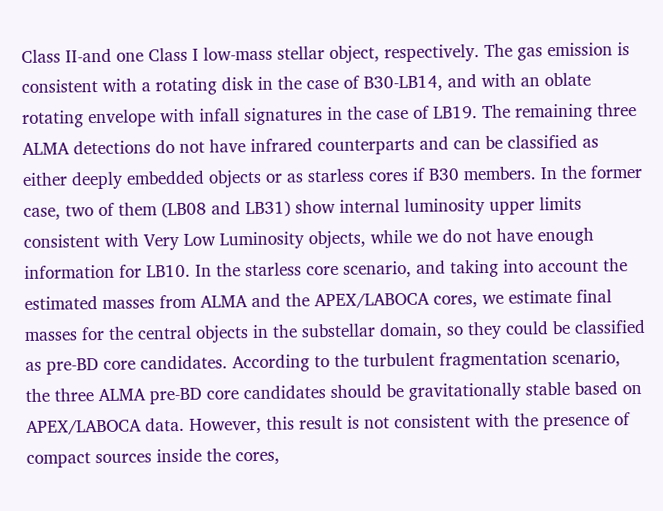Class II-and one Class I low-mass stellar object, respectively. The gas emission is consistent with a rotating disk in the case of B30-LB14, and with an oblate rotating envelope with infall signatures in the case of LB19. The remaining three ALMA detections do not have infrared counterparts and can be classified as either deeply embedded objects or as starless cores if B30 members. In the former case, two of them (LB08 and LB31) show internal luminosity upper limits consistent with Very Low Luminosity objects, while we do not have enough information for LB10. In the starless core scenario, and taking into account the estimated masses from ALMA and the APEX/LABOCA cores, we estimate final masses for the central objects in the substellar domain, so they could be classified as pre-BD core candidates. According to the turbulent fragmentation scenario, the three ALMA pre-BD core candidates should be gravitationally stable based on APEX/LABOCA data. However, this result is not consistent with the presence of compact sources inside the cores,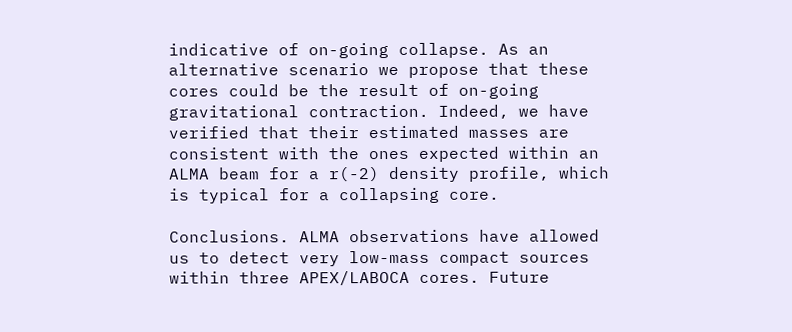indicative of on-going collapse. As an alternative scenario we propose that these cores could be the result of on-going gravitational contraction. Indeed, we have verified that their estimated masses are consistent with the ones expected within an ALMA beam for a r(-2) density profile, which is typical for a collapsing core.

Conclusions. ALMA observations have allowed us to detect very low-mass compact sources within three APEX/LABOCA cores. Future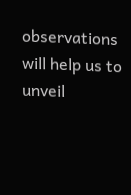observations will help us to unveil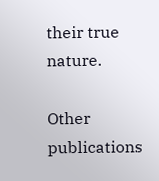their true nature.

Other publications